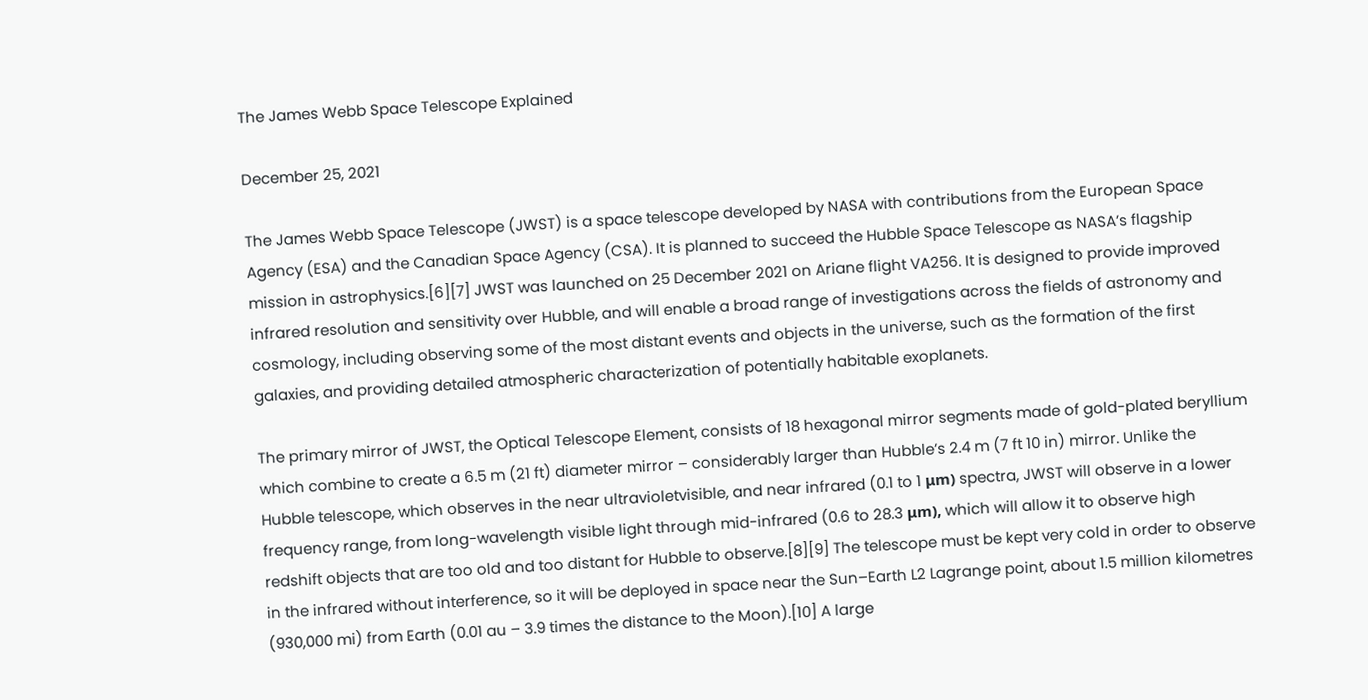The James Webb Space Telescope Explained

December 25, 2021

The James Webb Space Telescope (JWST) is a space telescope developed by NASA with contributions from the European Space Agency (ESA) and the Canadian Space Agency (CSA). It is planned to succeed the Hubble Space Telescope as NASA’s flagship mission in astrophysics.[6][7] JWST was launched on 25 December 2021 on Ariane flight VA256. It is designed to provide improved infrared resolution and sensitivity over Hubble, and will enable a broad range of investigations across the fields of astronomy and cosmology, including observing some of the most distant events and objects in the universe, such as the formation of the first galaxies, and providing detailed atmospheric characterization of potentially habitable exoplanets.

The primary mirror of JWST, the Optical Telescope Element, consists of 18 hexagonal mirror segments made of gold-plated beryllium which combine to create a 6.5 m (21 ft) diameter mirror – considerably larger than Hubble’s 2.4 m (7 ft 10 in) mirror. Unlike the Hubble telescope, which observes in the near ultravioletvisible, and near infrared (0.1 to 1 μm) spectra, JWST will observe in a lower frequency range, from long-wavelength visible light through mid-infrared (0.6 to 28.3 μm), which will allow it to observe high redshift objects that are too old and too distant for Hubble to observe.[8][9] The telescope must be kept very cold in order to observe in the infrared without interference, so it will be deployed in space near the Sun–Earth L2 Lagrange point, about 1.5 million kilometres (930,000 mi) from Earth (0.01 au – 3.9 times the distance to the Moon).[10] A large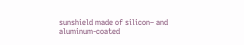sunshield made of silicon– and aluminum-coated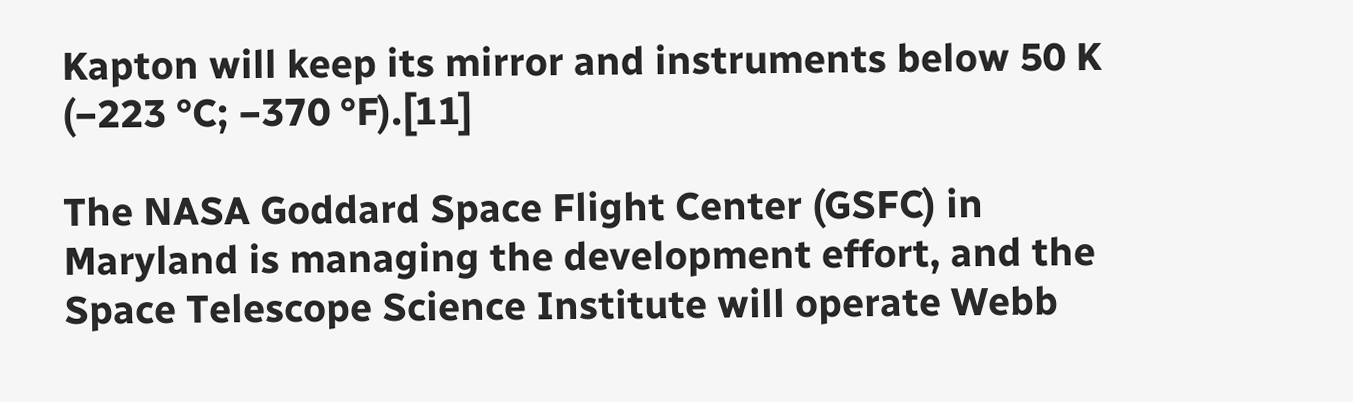Kapton will keep its mirror and instruments below 50 K (−223 °C; −370 °F).[11]

The NASA Goddard Space Flight Center (GSFC) in Maryland is managing the development effort, and the Space Telescope Science Institute will operate Webb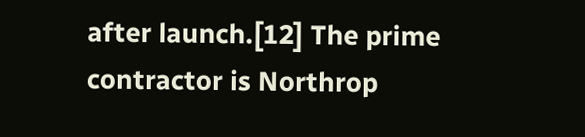after launch.[12] The prime contractor is Northrop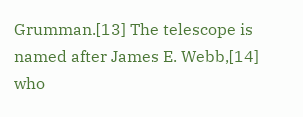Grumman.[13] The telescope is named after James E. Webb,[14] who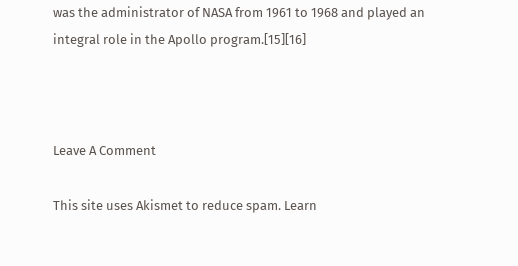was the administrator of NASA from 1961 to 1968 and played an integral role in the Apollo program.[15][16]



Leave A Comment

This site uses Akismet to reduce spam. Learn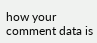how your comment data is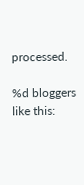processed.

%d bloggers like this: